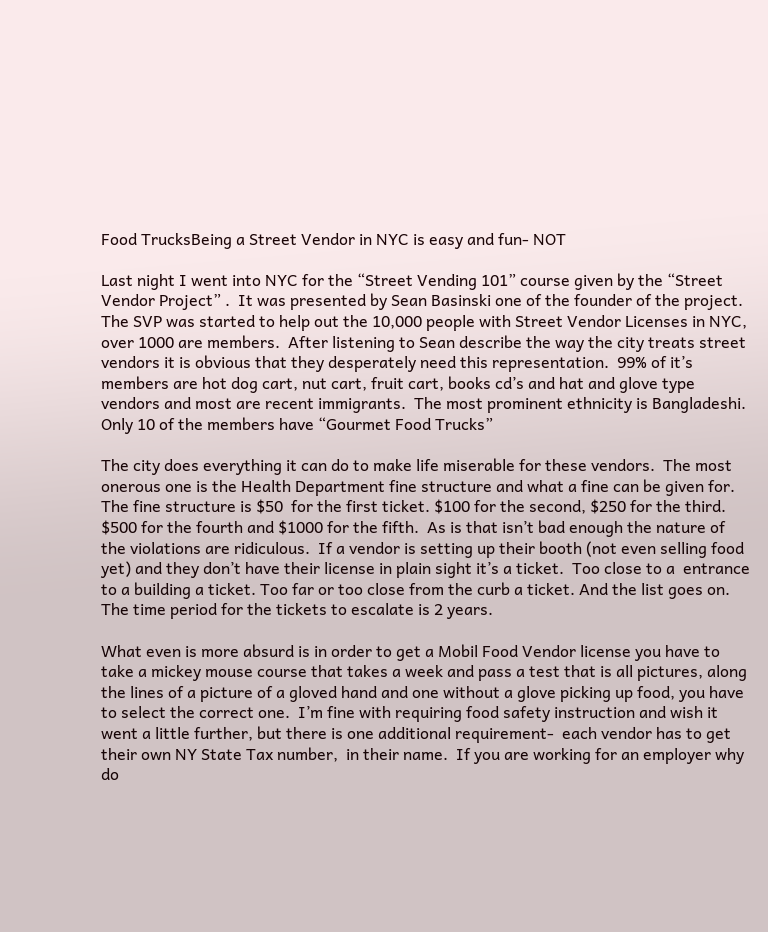Food TrucksBeing a Street Vendor in NYC is easy and fun- NOT

Last night I went into NYC for the “Street Vending 101” course given by the “Street Vendor Project” .  It was presented by Sean Basinski one of the founder of the project.  The SVP was started to help out the 10,000 people with Street Vendor Licenses in NYC, over 1000 are members.  After listening to Sean describe the way the city treats street vendors it is obvious that they desperately need this representation.  99% of it’s members are hot dog cart, nut cart, fruit cart, books cd’s and hat and glove type vendors and most are recent immigrants.  The most prominent ethnicity is Bangladeshi.  Only 10 of the members have “Gourmet Food Trucks”

The city does everything it can do to make life miserable for these vendors.  The most onerous one is the Health Department fine structure and what a fine can be given for.  The fine structure is $50  for the first ticket. $100 for the second, $250 for the third. $500 for the fourth and $1000 for the fifth.  As is that isn’t bad enough the nature of the violations are ridiculous.  If a vendor is setting up their booth (not even selling food yet) and they don’t have their license in plain sight it’s a ticket.  Too close to a  entrance to a building a ticket. Too far or too close from the curb a ticket. And the list goes on.  The time period for the tickets to escalate is 2 years.

What even is more absurd is in order to get a Mobil Food Vendor license you have to take a mickey mouse course that takes a week and pass a test that is all pictures, along the lines of a picture of a gloved hand and one without a glove picking up food, you have to select the correct one.  I’m fine with requiring food safety instruction and wish it went a little further, but there is one additional requirement-  each vendor has to get their own NY State Tax number,  in their name.  If you are working for an employer why do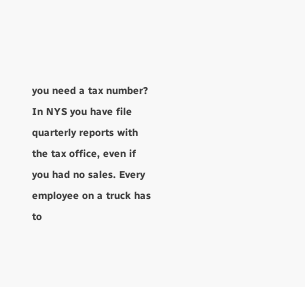you need a tax number?  In NYS you have file quarterly reports with the tax office, even if you had no sales. Every employee on a truck has to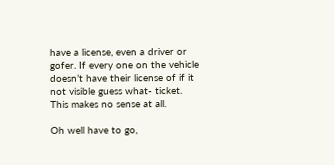have a license, even a driver or gofer. If every one on the vehicle doesn’t have their license of if it not visible guess what- ticket.  This makes no sense at all.

Oh well have to go,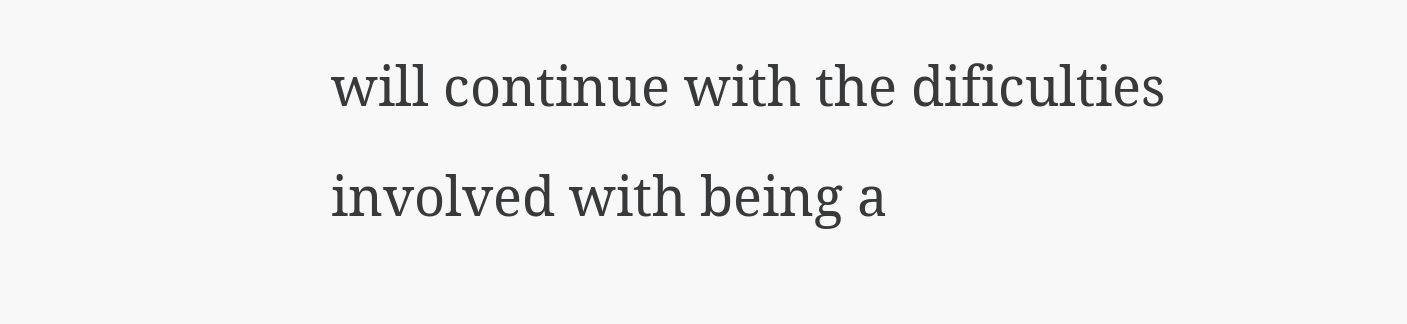will continue with the dificulties involved with being a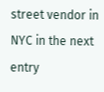street vendor in NYC in the next entry